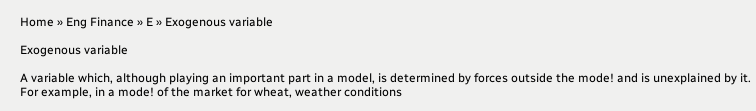Home » Eng Finance » E » Exogenous variable

Exogenous variable

A variable which, although playing an important part in a model, is determined by forces outside the mode! and is unexplained by it. For example, in a mode! of the market for wheat, weather conditions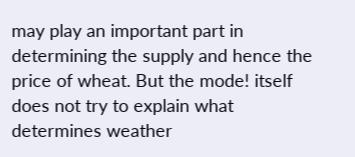may play an important part in determining the supply and hence the price of wheat. But the mode! itself does not try to explain what determines weather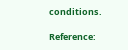conditions.

Reference: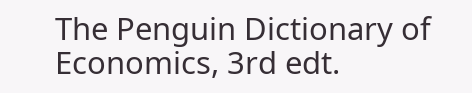The Penguin Dictionary of Economics, 3rd edt.